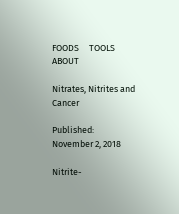FOODS     TOOLS     ABOUT

Nitrates, Nitrites and Cancer

Published: November 2, 2018

Nitrite-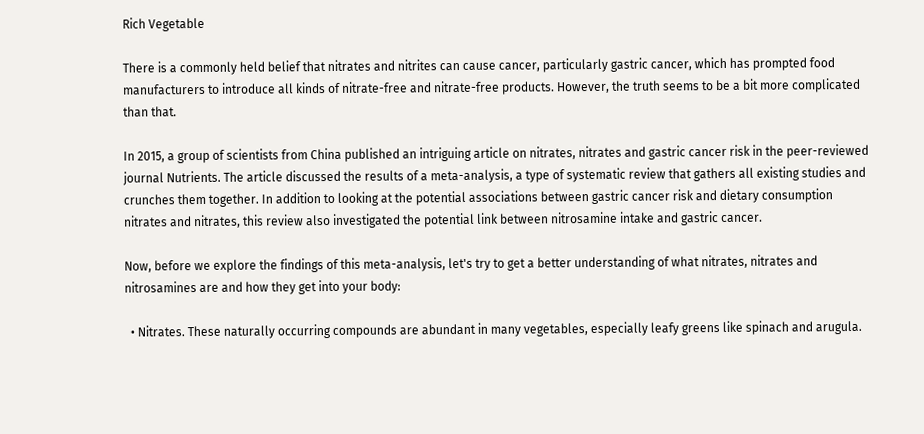Rich Vegetable

There is a commonly held belief that nitrates and nitrites can cause cancer, particularly gastric cancer, which has prompted food manufacturers to introduce all kinds of nitrate-free and nitrate-free products. However, the truth seems to be a bit more complicated than that.

In 2015, a group of scientists from China published an intriguing article on nitrates, nitrates and gastric cancer risk in the peer-reviewed journal Nutrients. The article discussed the results of a meta-analysis, a type of systematic review that gathers all existing studies and crunches them together. In addition to looking at the potential associations between gastric cancer risk and dietary consumption nitrates and nitrates, this review also investigated the potential link between nitrosamine intake and gastric cancer.

Now, before we explore the findings of this meta-analysis, let's try to get a better understanding of what nitrates, nitrates and nitrosamines are and how they get into your body:

  • Nitrates. These naturally occurring compounds are abundant in many vegetables, especially leafy greens like spinach and arugula.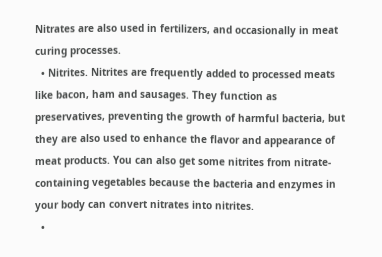Nitrates are also used in fertilizers, and occasionally in meat curing processes.
  • Nitrites. Nitrites are frequently added to processed meats like bacon, ham and sausages. They function as preservatives, preventing the growth of harmful bacteria, but they are also used to enhance the flavor and appearance of meat products. You can also get some nitrites from nitrate-containing vegetables because the bacteria and enzymes in your body can convert nitrates into nitrites.
  •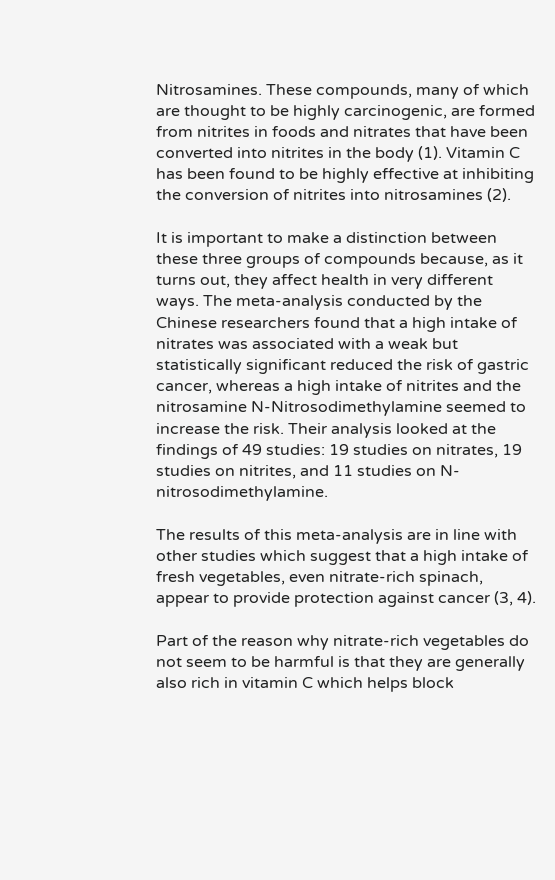Nitrosamines. These compounds, many of which are thought to be highly carcinogenic, are formed from nitrites in foods and nitrates that have been converted into nitrites in the body (1). Vitamin C has been found to be highly effective at inhibiting the conversion of nitrites into nitrosamines (2).

It is important to make a distinction between these three groups of compounds because, as it turns out, they affect health in very different ways. The meta-analysis conducted by the Chinese researchers found that a high intake of nitrates was associated with a weak but statistically significant reduced the risk of gastric cancer, whereas a high intake of nitrites and the nitrosamine N-Nitrosodimethylamine seemed to increase the risk. Their analysis looked at the findings of 49 studies: 19 studies on nitrates, 19 studies on nitrites, and 11 studies on N-nitrosodimethylamine.

The results of this meta-analysis are in line with other studies which suggest that a high intake of fresh vegetables, even nitrate-rich spinach, appear to provide protection against cancer (3, 4).

Part of the reason why nitrate-rich vegetables do not seem to be harmful is that they are generally also rich in vitamin C which helps block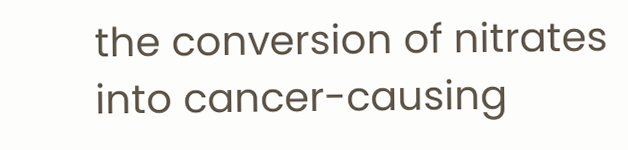the conversion of nitrates into cancer-causing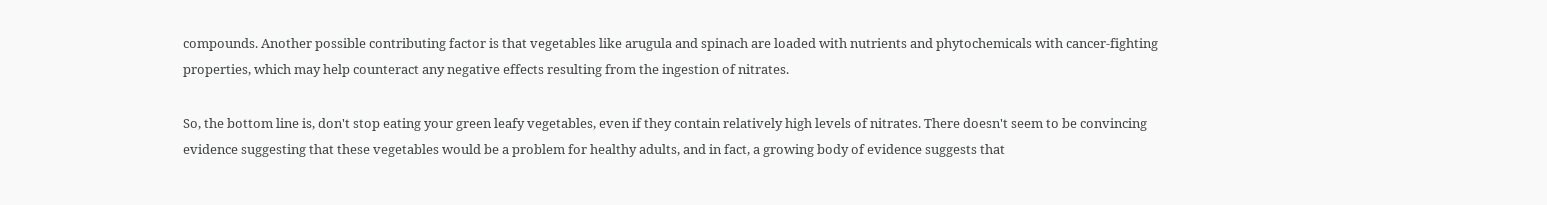compounds. Another possible contributing factor is that vegetables like arugula and spinach are loaded with nutrients and phytochemicals with cancer-fighting properties, which may help counteract any negative effects resulting from the ingestion of nitrates.

So, the bottom line is, don't stop eating your green leafy vegetables, even if they contain relatively high levels of nitrates. There doesn't seem to be convincing evidence suggesting that these vegetables would be a problem for healthy adults, and in fact, a growing body of evidence suggests that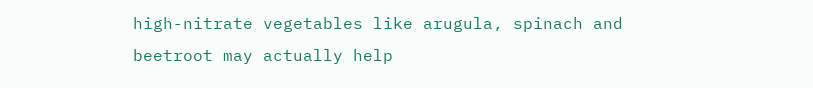high-nitrate vegetables like arugula, spinach and beetroot may actually help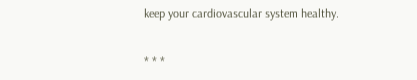keep your cardiovascular system healthy.

* * *